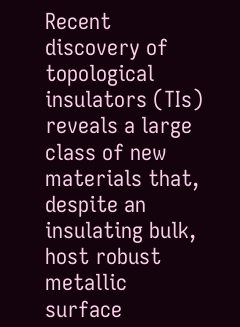Recent discovery of topological insulators (TIs) reveals a large class of new materials that, despite an insulating bulk, host robust metallic surface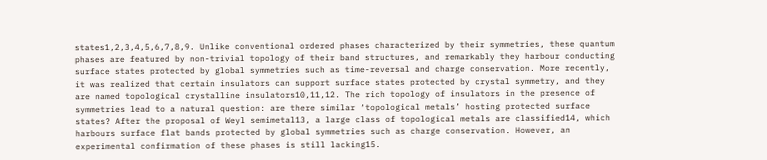states1,2,3,4,5,6,7,8,9. Unlike conventional ordered phases characterized by their symmetries, these quantum phases are featured by non-trivial topology of their band structures, and remarkably they harbour conducting surface states protected by global symmetries such as time-reversal and charge conservation. More recently, it was realized that certain insulators can support surface states protected by crystal symmetry, and they are named topological crystalline insulators10,11,12. The rich topology of insulators in the presence of symmetries lead to a natural question: are there similar ‘topological metals’ hosting protected surface states? After the proposal of Weyl semimetal13, a large class of topological metals are classified14, which harbours surface flat bands protected by global symmetries such as charge conservation. However, an experimental confirmation of these phases is still lacking15.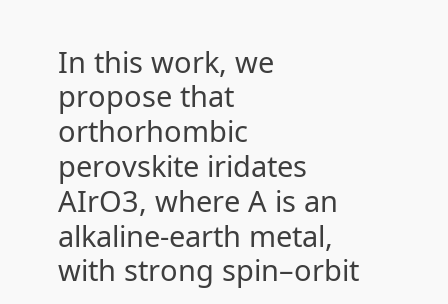In this work, we propose that orthorhombic perovskite iridates AIrO3, where A is an alkaline-earth metal, with strong spin–orbit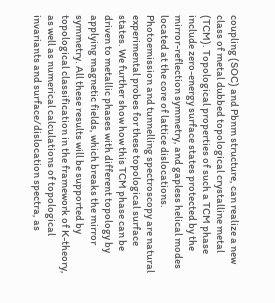coupling (SOC) and Pbnm structure, can realize a new class of metal dubbed topological crystalline metal (TCM). Topological properties of such a TCM phase include zero-energy surface states protected by the mirror-reflection symmetry, and gapless helical modes located at the core of lattice dislocations. Photoemission and tunnelling spectroscopy are natural experimental probes for these topological surface states. We further show how this TCM phase can be driven to metallic phases with different topology by applying magnetic fields, which breaks the mirror symmetry. All these results will be supported by topological classification in the framework of K-theory, as well as numerical calculations of topological invariants and surface/dislocation spectra, as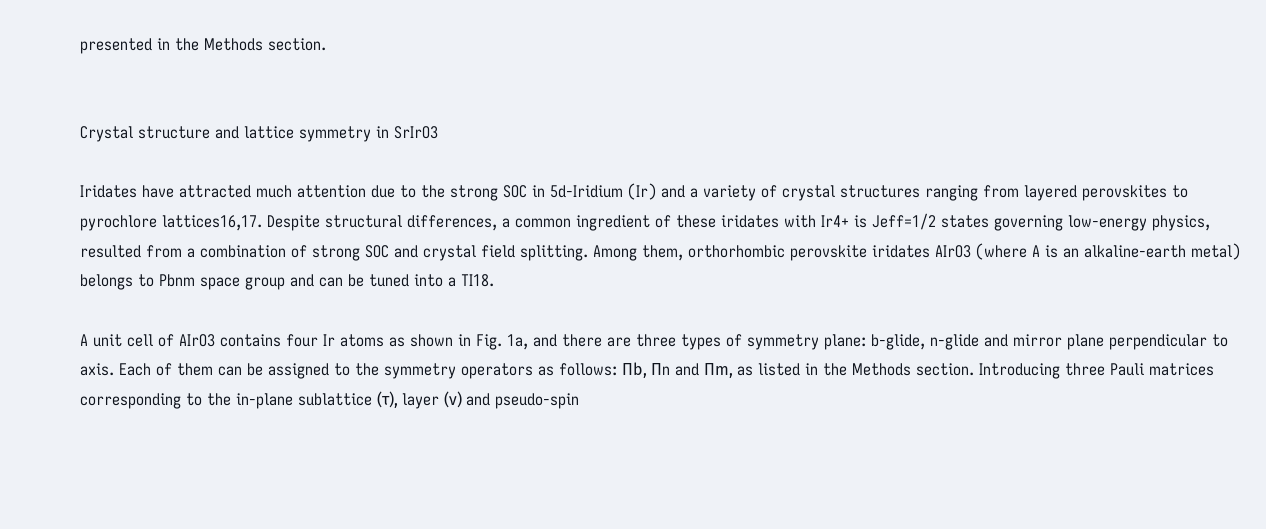presented in the Methods section.


Crystal structure and lattice symmetry in SrIrO3

Iridates have attracted much attention due to the strong SOC in 5d-Iridium (Ir) and a variety of crystal structures ranging from layered perovskites to pyrochlore lattices16,17. Despite structural differences, a common ingredient of these iridates with Ir4+ is Jeff=1/2 states governing low-energy physics, resulted from a combination of strong SOC and crystal field splitting. Among them, orthorhombic perovskite iridates AIrO3 (where A is an alkaline-earth metal) belongs to Pbnm space group and can be tuned into a TI18.

A unit cell of AIrO3 contains four Ir atoms as shown in Fig. 1a, and there are three types of symmetry plane: b-glide, n-glide and mirror plane perpendicular to axis. Each of them can be assigned to the symmetry operators as follows: Πb, Πn and Πm, as listed in the Methods section. Introducing three Pauli matrices corresponding to the in-plane sublattice (τ), layer (ν) and pseudo-spin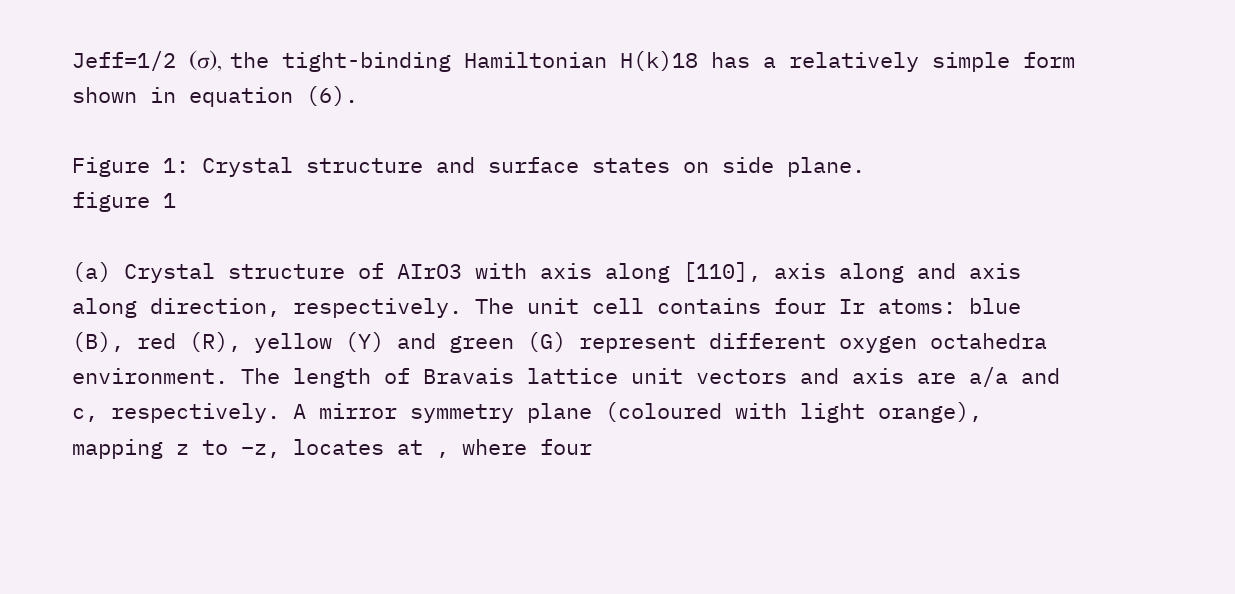Jeff=1/2 (σ), the tight-binding Hamiltonian H(k)18 has a relatively simple form shown in equation (6).

Figure 1: Crystal structure and surface states on side plane.
figure 1

(a) Crystal structure of AIrO3 with axis along [110], axis along and axis along direction, respectively. The unit cell contains four Ir atoms: blue (B), red (R), yellow (Y) and green (G) represent different oxygen octahedra environment. The length of Bravais lattice unit vectors and axis are a/a and c, respectively. A mirror symmetry plane (coloured with light orange), mapping z to −z, locates at , where four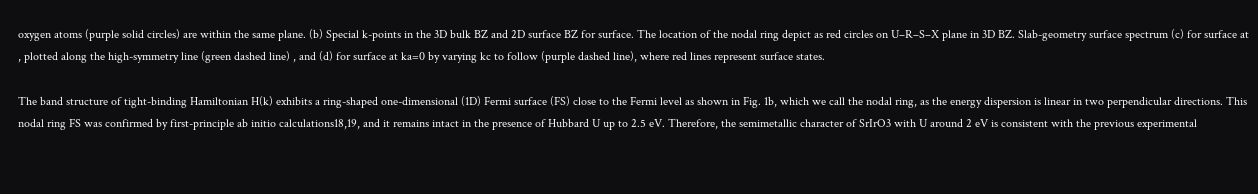oxygen atoms (purple solid circles) are within the same plane. (b) Special k-points in the 3D bulk BZ and 2D surface BZ for surface. The location of the nodal ring depict as red circles on U–R–S–X plane in 3D BZ. Slab-geometry surface spectrum (c) for surface at , plotted along the high-symmetry line (green dashed line) , and (d) for surface at ka=0 by varying kc to follow (purple dashed line), where red lines represent surface states.

The band structure of tight-binding Hamiltonian H(k) exhibits a ring-shaped one-dimensional (1D) Fermi surface (FS) close to the Fermi level as shown in Fig. 1b, which we call the nodal ring, as the energy dispersion is linear in two perpendicular directions. This nodal ring FS was confirmed by first-principle ab initio calculations18,19, and it remains intact in the presence of Hubbard U up to 2.5 eV. Therefore, the semimetallic character of SrIrO3 with U around 2 eV is consistent with the previous experimental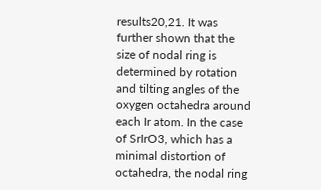results20,21. It was further shown that the size of nodal ring is determined by rotation and tilting angles of the oxygen octahedra around each Ir atom. In the case of SrIrO3, which has a minimal distortion of octahedra, the nodal ring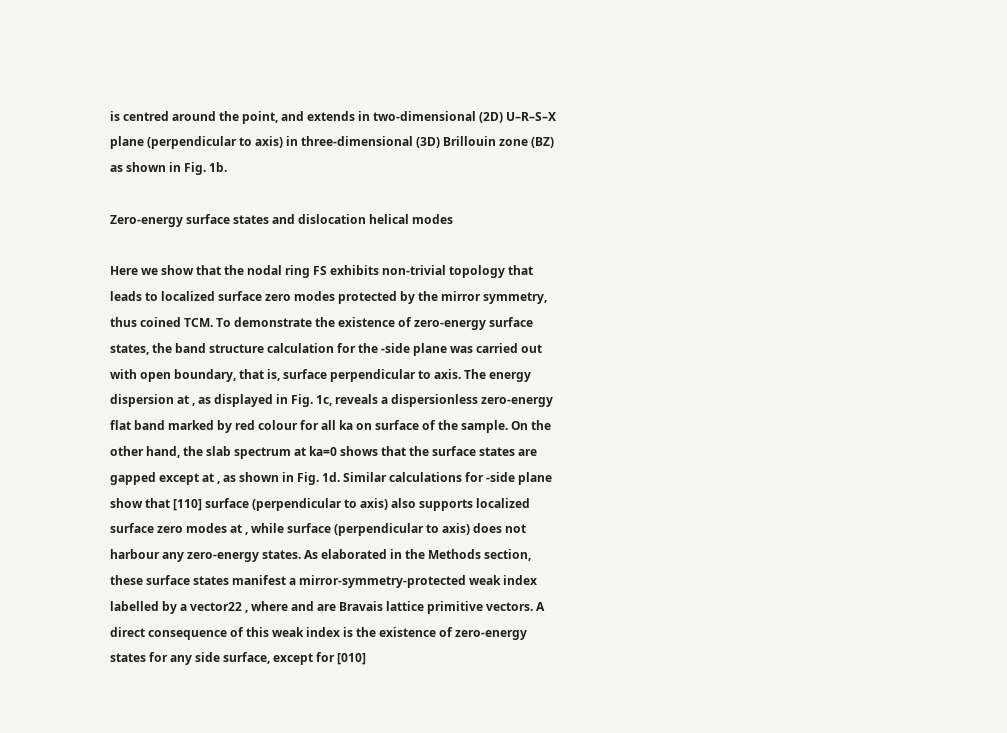is centred around the point, and extends in two-dimensional (2D) U–R–S–X plane (perpendicular to axis) in three-dimensional (3D) Brillouin zone (BZ) as shown in Fig. 1b.

Zero-energy surface states and dislocation helical modes

Here we show that the nodal ring FS exhibits non-trivial topology that leads to localized surface zero modes protected by the mirror symmetry, thus coined TCM. To demonstrate the existence of zero-energy surface states, the band structure calculation for the -side plane was carried out with open boundary, that is, surface perpendicular to axis. The energy dispersion at , as displayed in Fig. 1c, reveals a dispersionless zero-energy flat band marked by red colour for all ka on surface of the sample. On the other hand, the slab spectrum at ka=0 shows that the surface states are gapped except at , as shown in Fig. 1d. Similar calculations for -side plane show that [110] surface (perpendicular to axis) also supports localized surface zero modes at , while surface (perpendicular to axis) does not harbour any zero-energy states. As elaborated in the Methods section, these surface states manifest a mirror-symmetry-protected weak index labelled by a vector22 , where and are Bravais lattice primitive vectors. A direct consequence of this weak index is the existence of zero-energy states for any side surface, except for [010]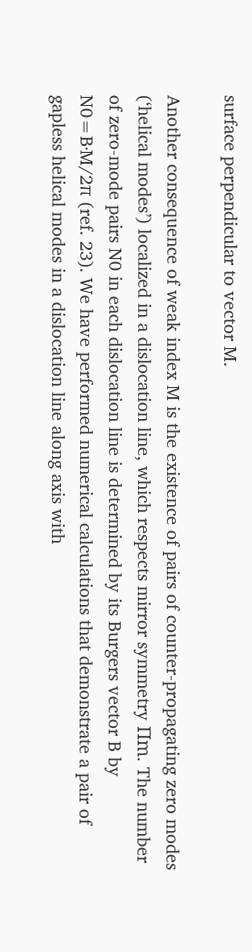surface perpendicular to vector M.

Another consequence of weak index M is the existence of pairs of counter-propagating zero modes (‘helical modes’) localized in a dislocation line, which respects mirror symmetry Πm. The number of zero-mode pairs N0 in each dislocation line is determined by its Burgers vector B by N0=B·M/2π (ref. 23). We have performed numerical calculations that demonstrate a pair of gapless helical modes in a dislocation line along axis with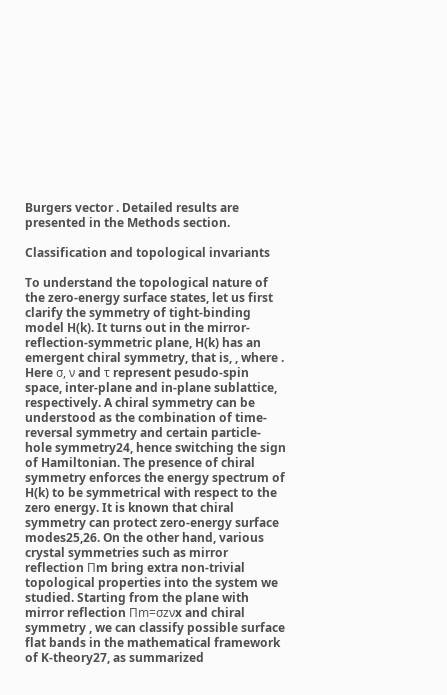Burgers vector . Detailed results are presented in the Methods section.

Classification and topological invariants

To understand the topological nature of the zero-energy surface states, let us first clarify the symmetry of tight-binding model H(k). It turns out in the mirror-reflection-symmetric plane, H(k) has an emergent chiral symmetry, that is, , where . Here σ, ν and τ represent pesudo-spin space, inter-plane and in-plane sublattice, respectively. A chiral symmetry can be understood as the combination of time-reversal symmetry and certain particle-hole symmetry24, hence switching the sign of Hamiltonian. The presence of chiral symmetry enforces the energy spectrum of H(k) to be symmetrical with respect to the zero energy. It is known that chiral symmetry can protect zero-energy surface modes25,26. On the other hand, various crystal symmetries such as mirror reflection Πm bring extra non-trivial topological properties into the system we studied. Starting from the plane with mirror reflection Πm=σzνx and chiral symmetry , we can classify possible surface flat bands in the mathematical framework of K-theory27, as summarized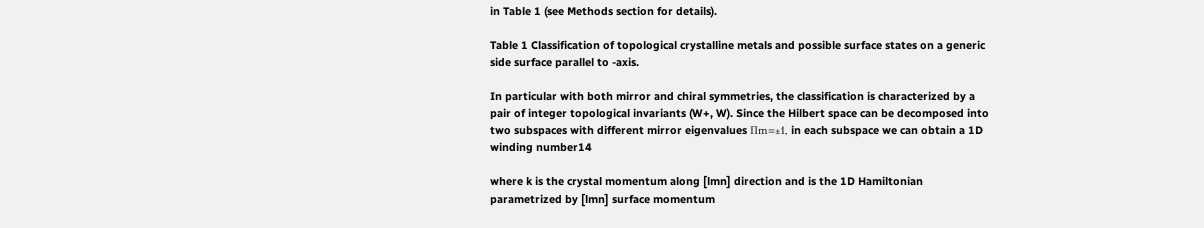in Table 1 (see Methods section for details).

Table 1 Classification of topological crystalline metals and possible surface states on a generic side surface parallel to -axis.

In particular with both mirror and chiral symmetries, the classification is characterized by a pair of integer topological invariants (W+, W). Since the Hilbert space can be decomposed into two subspaces with different mirror eigenvalues Πm=±1, in each subspace we can obtain a 1D winding number14

where k is the crystal momentum along [lmn] direction and is the 1D Hamiltonian parametrized by [lmn] surface momentum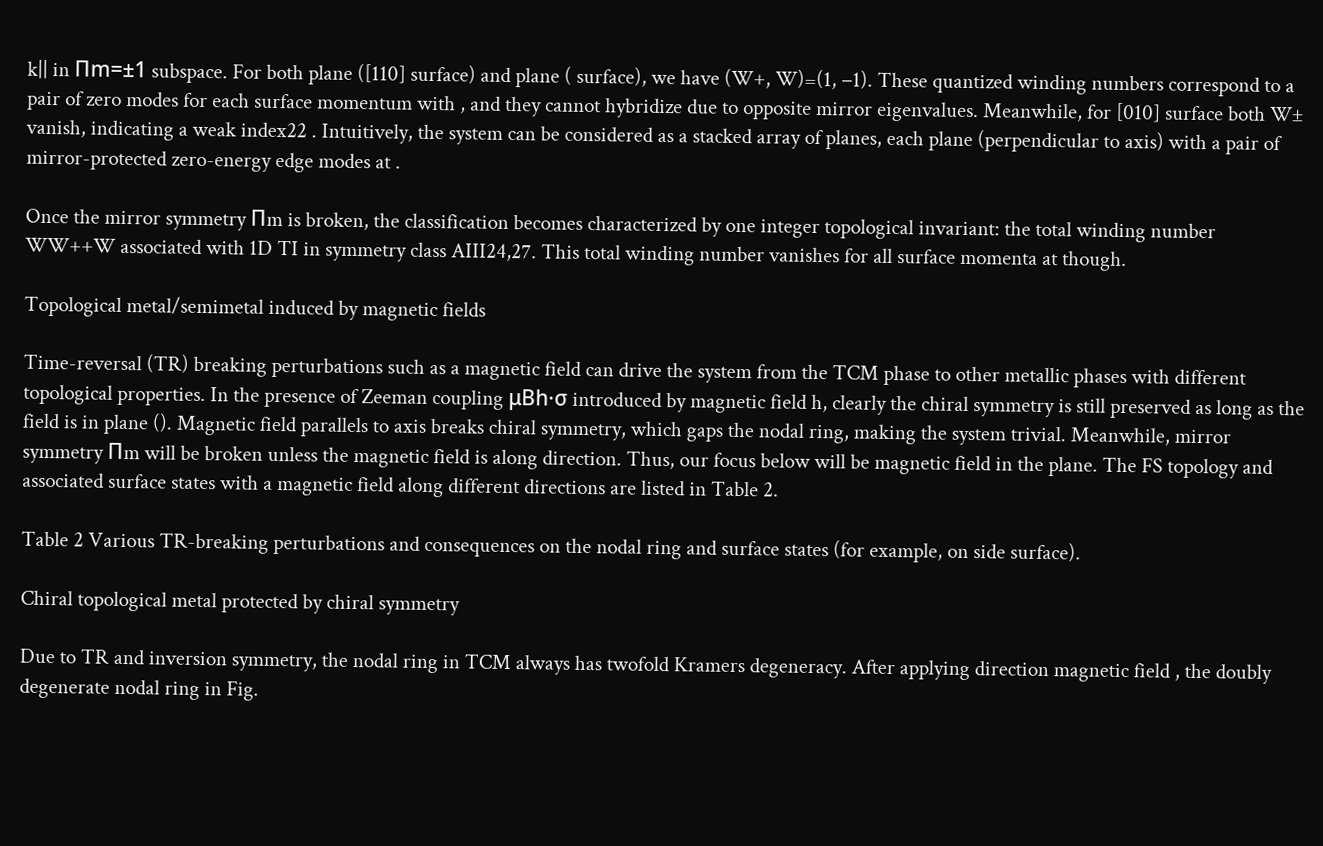k|| in Πm=±1 subspace. For both plane ([110] surface) and plane ( surface), we have (W+, W)=(1, −1). These quantized winding numbers correspond to a pair of zero modes for each surface momentum with , and they cannot hybridize due to opposite mirror eigenvalues. Meanwhile, for [010] surface both W± vanish, indicating a weak index22 . Intuitively, the system can be considered as a stacked array of planes, each plane (perpendicular to axis) with a pair of mirror-protected zero-energy edge modes at .

Once the mirror symmetry Πm is broken, the classification becomes characterized by one integer topological invariant: the total winding number WW++W associated with 1D TI in symmetry class AIII24,27. This total winding number vanishes for all surface momenta at though.

Topological metal/semimetal induced by magnetic fields

Time-reversal (TR) breaking perturbations such as a magnetic field can drive the system from the TCM phase to other metallic phases with different topological properties. In the presence of Zeeman coupling μBh·σ introduced by magnetic field h, clearly the chiral symmetry is still preserved as long as the field is in plane (). Magnetic field parallels to axis breaks chiral symmetry, which gaps the nodal ring, making the system trivial. Meanwhile, mirror symmetry Πm will be broken unless the magnetic field is along direction. Thus, our focus below will be magnetic field in the plane. The FS topology and associated surface states with a magnetic field along different directions are listed in Table 2.

Table 2 Various TR-breaking perturbations and consequences on the nodal ring and surface states (for example, on side surface).

Chiral topological metal protected by chiral symmetry

Due to TR and inversion symmetry, the nodal ring in TCM always has twofold Kramers degeneracy. After applying direction magnetic field , the doubly degenerate nodal ring in Fig.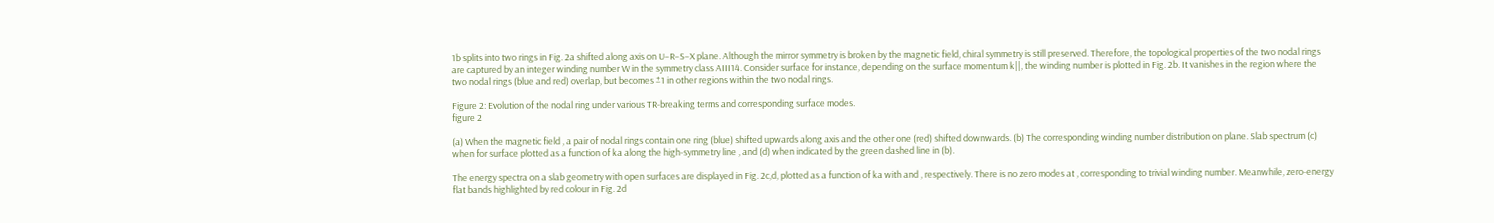1b splits into two rings in Fig. 2a shifted along axis on U–R–S–X plane. Although the mirror symmetry is broken by the magnetic field, chiral symmetry is still preserved. Therefore, the topological properties of the two nodal rings are captured by an integer winding number W in the symmetry class AIII14. Consider surface for instance, depending on the surface momentum k||, the winding number is plotted in Fig. 2b. It vanishes in the region where the two nodal rings (blue and red) overlap, but becomes ±1 in other regions within the two nodal rings.

Figure 2: Evolution of the nodal ring under various TR-breaking terms and corresponding surface modes.
figure 2

(a) When the magnetic field , a pair of nodal rings contain one ring (blue) shifted upwards along axis and the other one (red) shifted downwards. (b) The corresponding winding number distribution on plane. Slab spectrum (c) when for surface plotted as a function of ka along the high-symmetry line , and (d) when indicated by the green dashed line in (b).

The energy spectra on a slab geometry with open surfaces are displayed in Fig. 2c,d, plotted as a function of ka with and , respectively. There is no zero modes at , corresponding to trivial winding number. Meanwhile, zero-energy flat bands highlighted by red colour in Fig. 2d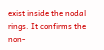exist inside the nodal rings. It confirms the non-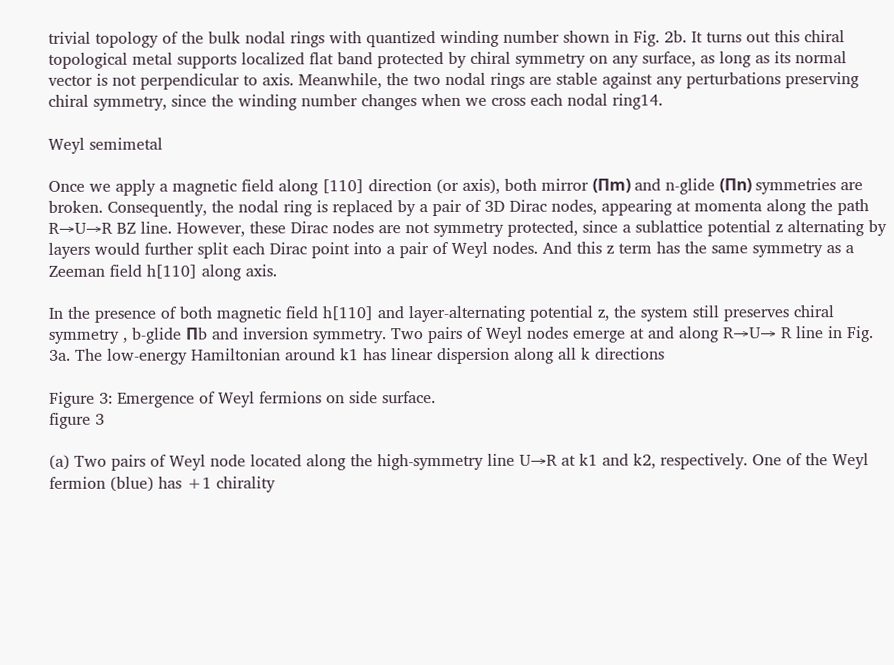trivial topology of the bulk nodal rings with quantized winding number shown in Fig. 2b. It turns out this chiral topological metal supports localized flat band protected by chiral symmetry on any surface, as long as its normal vector is not perpendicular to axis. Meanwhile, the two nodal rings are stable against any perturbations preserving chiral symmetry, since the winding number changes when we cross each nodal ring14.

Weyl semimetal

Once we apply a magnetic field along [110] direction (or axis), both mirror (Πm) and n-glide (Πn) symmetries are broken. Consequently, the nodal ring is replaced by a pair of 3D Dirac nodes, appearing at momenta along the path R→U→R BZ line. However, these Dirac nodes are not symmetry protected, since a sublattice potential z alternating by layers would further split each Dirac point into a pair of Weyl nodes. And this z term has the same symmetry as a Zeeman field h[110] along axis.

In the presence of both magnetic field h[110] and layer-alternating potential z, the system still preserves chiral symmetry , b-glide Πb and inversion symmetry. Two pairs of Weyl nodes emerge at and along R→U→ R line in Fig. 3a. The low-energy Hamiltonian around k1 has linear dispersion along all k directions

Figure 3: Emergence of Weyl fermions on side surface.
figure 3

(a) Two pairs of Weyl node located along the high-symmetry line U→R at k1 and k2, respectively. One of the Weyl fermion (blue) has +1 chirality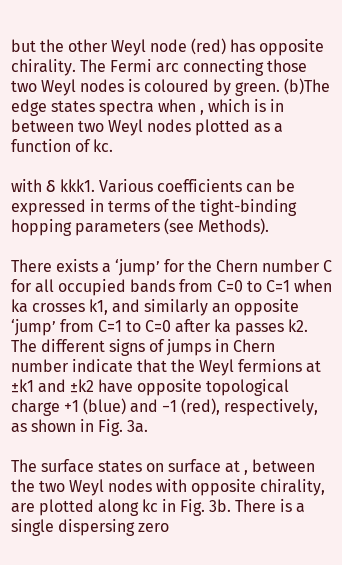but the other Weyl node (red) has opposite chirality. The Fermi arc connecting those two Weyl nodes is coloured by green. (b)The edge states spectra when , which is in between two Weyl nodes plotted as a function of kc.

with δ kkk1. Various coefficients can be expressed in terms of the tight-binding hopping parameters (see Methods).

There exists a ‘jump’ for the Chern number C for all occupied bands from C=0 to C=1 when ka crosses k1, and similarly an opposite ‘jump’ from C=1 to C=0 after ka passes k2. The different signs of jumps in Chern number indicate that the Weyl fermions at ±k1 and ±k2 have opposite topological charge +1 (blue) and −1 (red), respectively, as shown in Fig. 3a.

The surface states on surface at , between the two Weyl nodes with opposite chirality, are plotted along kc in Fig. 3b. There is a single dispersing zero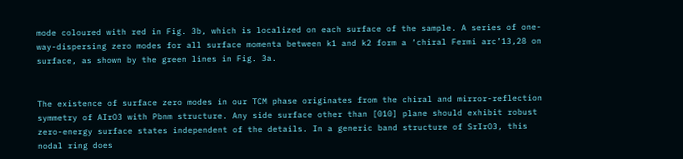mode coloured with red in Fig. 3b, which is localized on each surface of the sample. A series of one-way-dispersing zero modes for all surface momenta between k1 and k2 form a ‘chiral Fermi arc’13,28 on surface, as shown by the green lines in Fig. 3a.


The existence of surface zero modes in our TCM phase originates from the chiral and mirror-reflection symmetry of AIrO3 with Pbnm structure. Any side surface other than [010] plane should exhibit robust zero-energy surface states independent of the details. In a generic band structure of SrIrO3, this nodal ring does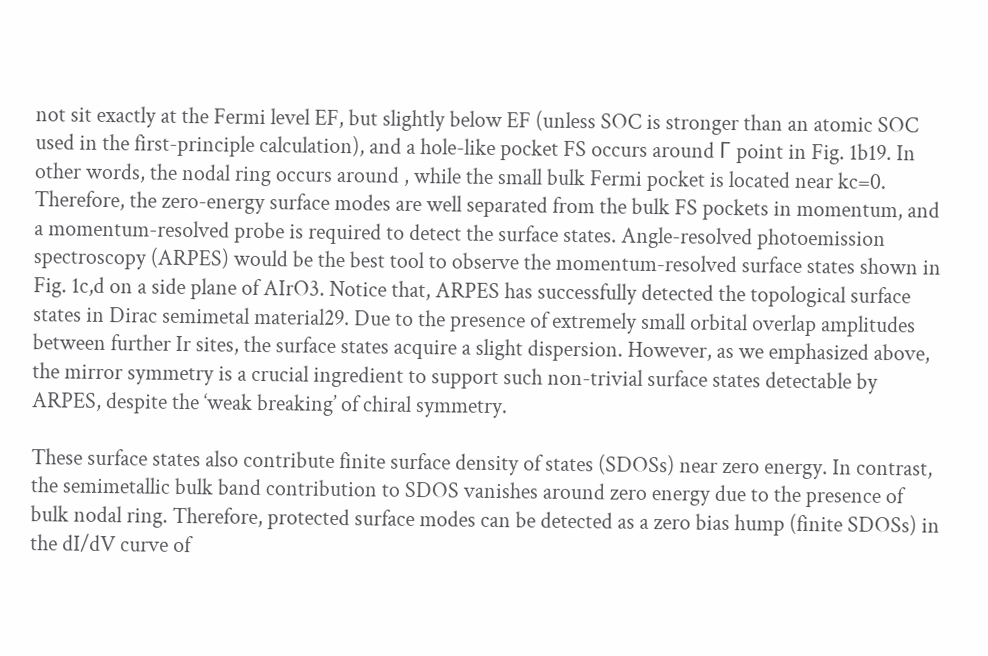not sit exactly at the Fermi level EF, but slightly below EF (unless SOC is stronger than an atomic SOC used in the first-principle calculation), and a hole-like pocket FS occurs around Γ point in Fig. 1b19. In other words, the nodal ring occurs around , while the small bulk Fermi pocket is located near kc=0. Therefore, the zero-energy surface modes are well separated from the bulk FS pockets in momentum, and a momentum-resolved probe is required to detect the surface states. Angle-resolved photoemission spectroscopy (ARPES) would be the best tool to observe the momentum-resolved surface states shown in Fig. 1c,d on a side plane of AIrO3. Notice that, ARPES has successfully detected the topological surface states in Dirac semimetal material29. Due to the presence of extremely small orbital overlap amplitudes between further Ir sites, the surface states acquire a slight dispersion. However, as we emphasized above, the mirror symmetry is a crucial ingredient to support such non-trivial surface states detectable by ARPES, despite the ‘weak breaking’ of chiral symmetry.

These surface states also contribute finite surface density of states (SDOSs) near zero energy. In contrast, the semimetallic bulk band contribution to SDOS vanishes around zero energy due to the presence of bulk nodal ring. Therefore, protected surface modes can be detected as a zero bias hump (finite SDOSs) in the dI/dV curve of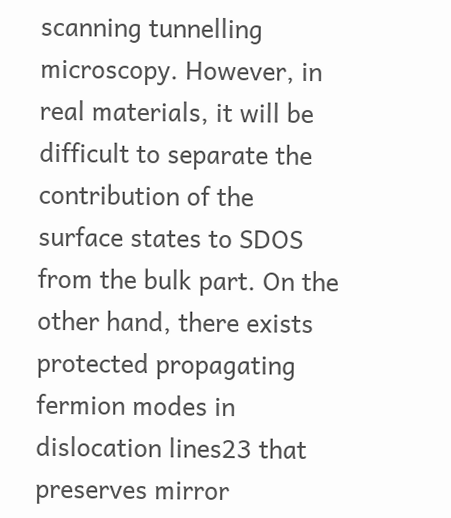scanning tunnelling microscopy. However, in real materials, it will be difficult to separate the contribution of the surface states to SDOS from the bulk part. On the other hand, there exists protected propagating fermion modes in dislocation lines23 that preserves mirror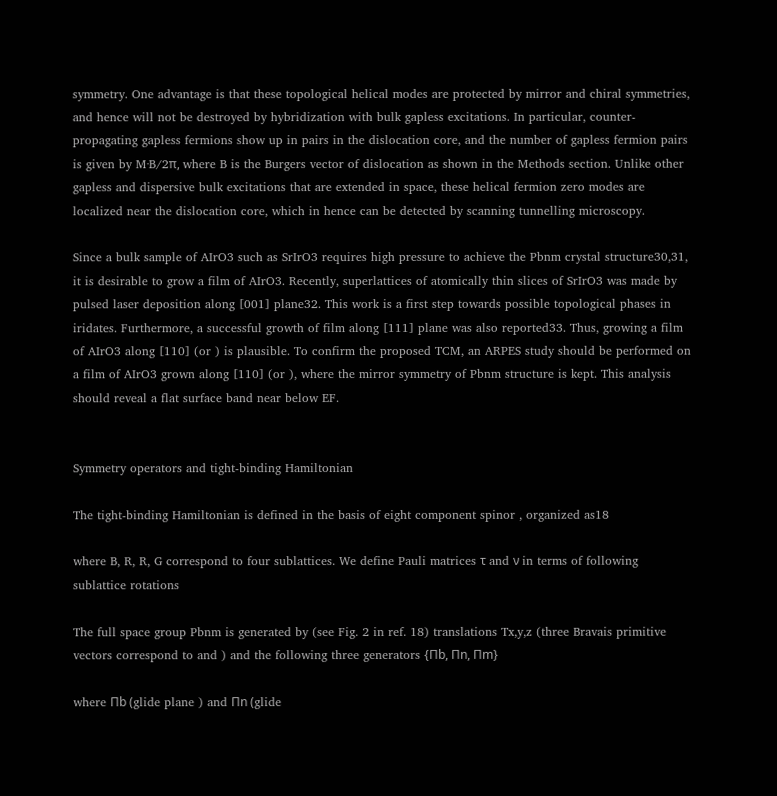symmetry. One advantage is that these topological helical modes are protected by mirror and chiral symmetries, and hence will not be destroyed by hybridization with bulk gapless excitations. In particular, counter-propagating gapless fermions show up in pairs in the dislocation core, and the number of gapless fermion pairs is given by M·B/2π, where B is the Burgers vector of dislocation as shown in the Methods section. Unlike other gapless and dispersive bulk excitations that are extended in space, these helical fermion zero modes are localized near the dislocation core, which in hence can be detected by scanning tunnelling microscopy.

Since a bulk sample of AIrO3 such as SrIrO3 requires high pressure to achieve the Pbnm crystal structure30,31, it is desirable to grow a film of AIrO3. Recently, superlattices of atomically thin slices of SrIrO3 was made by pulsed laser deposition along [001] plane32. This work is a first step towards possible topological phases in iridates. Furthermore, a successful growth of film along [111] plane was also reported33. Thus, growing a film of AIrO3 along [110] (or ) is plausible. To confirm the proposed TCM, an ARPES study should be performed on a film of AIrO3 grown along [110] (or ), where the mirror symmetry of Pbnm structure is kept. This analysis should reveal a flat surface band near below EF.


Symmetry operators and tight-binding Hamiltonian

The tight-binding Hamiltonian is defined in the basis of eight component spinor , organized as18

where B, R, R, G correspond to four sublattices. We define Pauli matrices τ and ν in terms of following sublattice rotations

The full space group Pbnm is generated by (see Fig. 2 in ref. 18) translations Tx,y,z (three Bravais primitive vectors correspond to and ) and the following three generators {Πb, Πn, Πm}

where Πb (glide plane ) and Πn (glide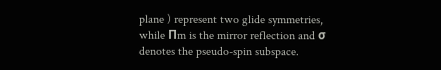plane ) represent two glide symmetries, while Πm is the mirror reflection and σ denotes the pseudo-spin subspace.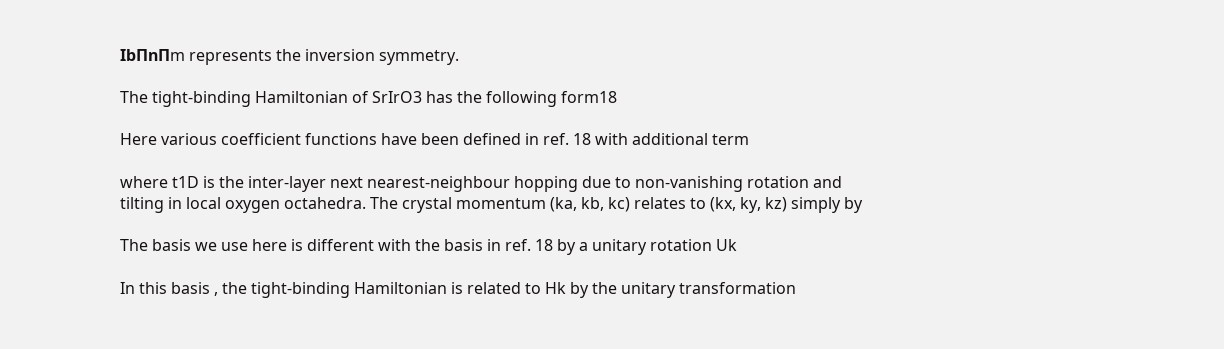IbΠnΠm represents the inversion symmetry.

The tight-binding Hamiltonian of SrIrO3 has the following form18

Here various coefficient functions have been defined in ref. 18 with additional term

where t1D is the inter-layer next nearest-neighbour hopping due to non-vanishing rotation and tilting in local oxygen octahedra. The crystal momentum (ka, kb, kc) relates to (kx, ky, kz) simply by

The basis we use here is different with the basis in ref. 18 by a unitary rotation Uk

In this basis , the tight-binding Hamiltonian is related to Hk by the unitary transformation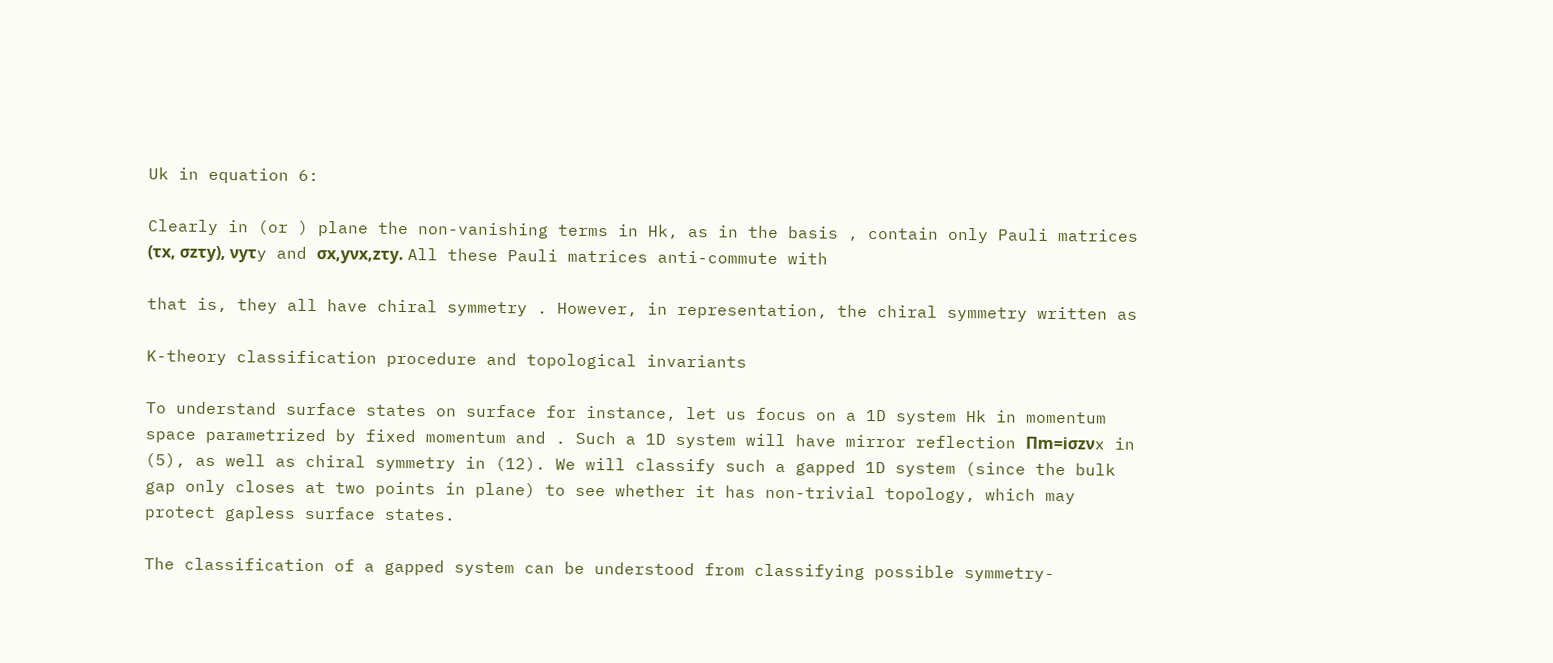Uk in equation 6:

Clearly in (or ) plane the non-vanishing terms in Hk, as in the basis , contain only Pauli matrices (τx, σzτy), νyτy and σx,yνx,zτy. All these Pauli matrices anti-commute with

that is, they all have chiral symmetry . However, in representation, the chiral symmetry written as

K-theory classification procedure and topological invariants

To understand surface states on surface for instance, let us focus on a 1D system Hk in momentum space parametrized by fixed momentum and . Such a 1D system will have mirror reflection Πm=iσzνx in (5), as well as chiral symmetry in (12). We will classify such a gapped 1D system (since the bulk gap only closes at two points in plane) to see whether it has non-trivial topology, which may protect gapless surface states.

The classification of a gapped system can be understood from classifying possible symmetry-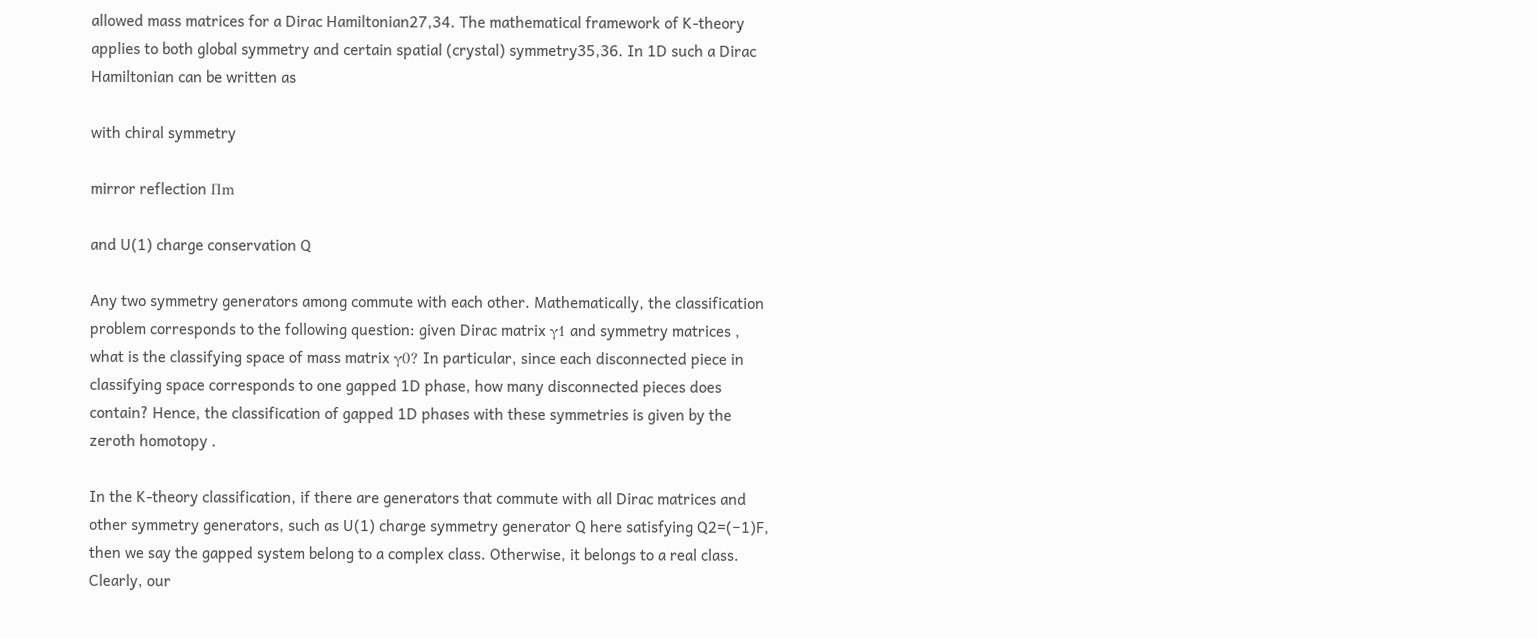allowed mass matrices for a Dirac Hamiltonian27,34. The mathematical framework of K-theory applies to both global symmetry and certain spatial (crystal) symmetry35,36. In 1D such a Dirac Hamiltonian can be written as

with chiral symmetry

mirror reflection Πm

and U(1) charge conservation Q

Any two symmetry generators among commute with each other. Mathematically, the classification problem corresponds to the following question: given Dirac matrix γ1 and symmetry matrices , what is the classifying space of mass matrix γ0? In particular, since each disconnected piece in classifying space corresponds to one gapped 1D phase, how many disconnected pieces does contain? Hence, the classification of gapped 1D phases with these symmetries is given by the zeroth homotopy .

In the K-theory classification, if there are generators that commute with all Dirac matrices and other symmetry generators, such as U(1) charge symmetry generator Q here satisfying Q2=(−1)F, then we say the gapped system belong to a complex class. Otherwise, it belongs to a real class. Clearly, our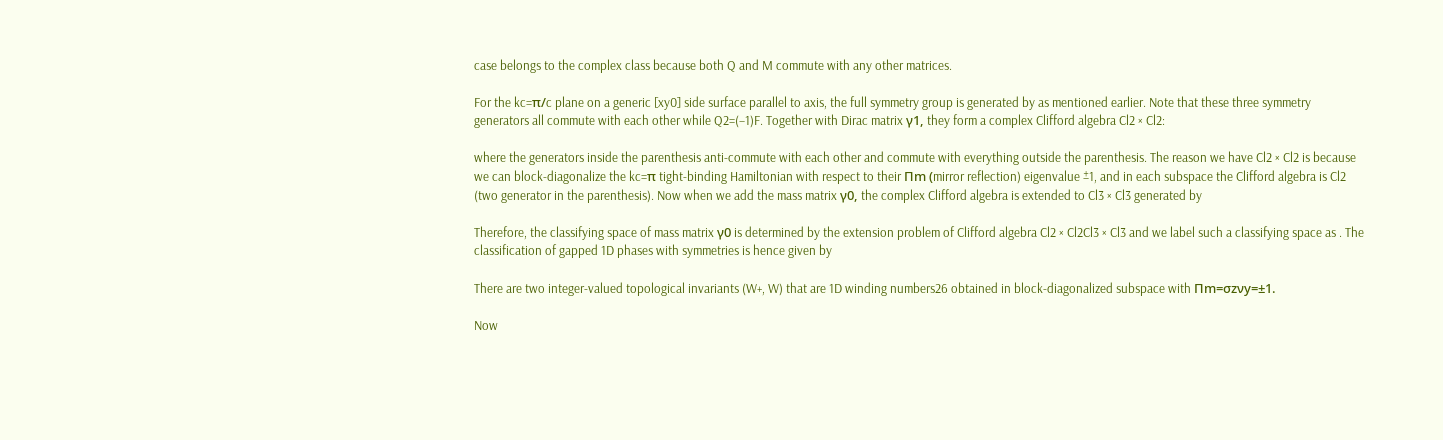case belongs to the complex class because both Q and M commute with any other matrices.

For the kc=π/c plane on a generic [xy0] side surface parallel to axis, the full symmetry group is generated by as mentioned earlier. Note that these three symmetry generators all commute with each other while Q2=(−1)F. Together with Dirac matrix γ1, they form a complex Clifford algebra Cl2 × Cl2:

where the generators inside the parenthesis anti-commute with each other and commute with everything outside the parenthesis. The reason we have Cl2 × Cl2 is because we can block-diagonalize the kc=π tight-binding Hamiltonian with respect to their Πm (mirror reflection) eigenvalue ±1, and in each subspace the Clifford algebra is Cl2 (two generator in the parenthesis). Now when we add the mass matrix γ0, the complex Clifford algebra is extended to Cl3 × Cl3 generated by

Therefore, the classifying space of mass matrix γ0 is determined by the extension problem of Clifford algebra Cl2 × Cl2Cl3 × Cl3 and we label such a classifying space as . The classification of gapped 1D phases with symmetries is hence given by

There are two integer-valued topological invariants (W+, W) that are 1D winding numbers26 obtained in block-diagonalized subspace with Πm=σzνy=±1.

Now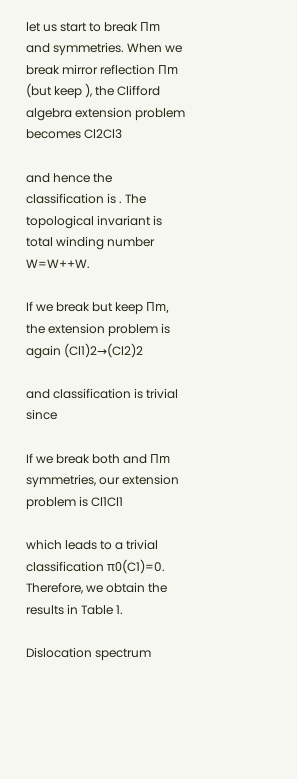let us start to break Πm and symmetries. When we break mirror reflection Πm (but keep ), the Clifford algebra extension problem becomes Cl2Cl3

and hence the classification is . The topological invariant is total winding number W=W++W.

If we break but keep Πm, the extension problem is again (Cl1)2→(Cl2)2

and classification is trivial since

If we break both and Πm symmetries, our extension problem is Cl1Cl1

which leads to a trivial classification π0(C1)=0. Therefore, we obtain the results in Table 1.

Dislocation spectrum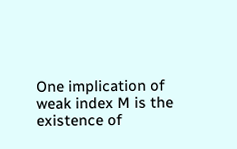One implication of weak index M is the existence of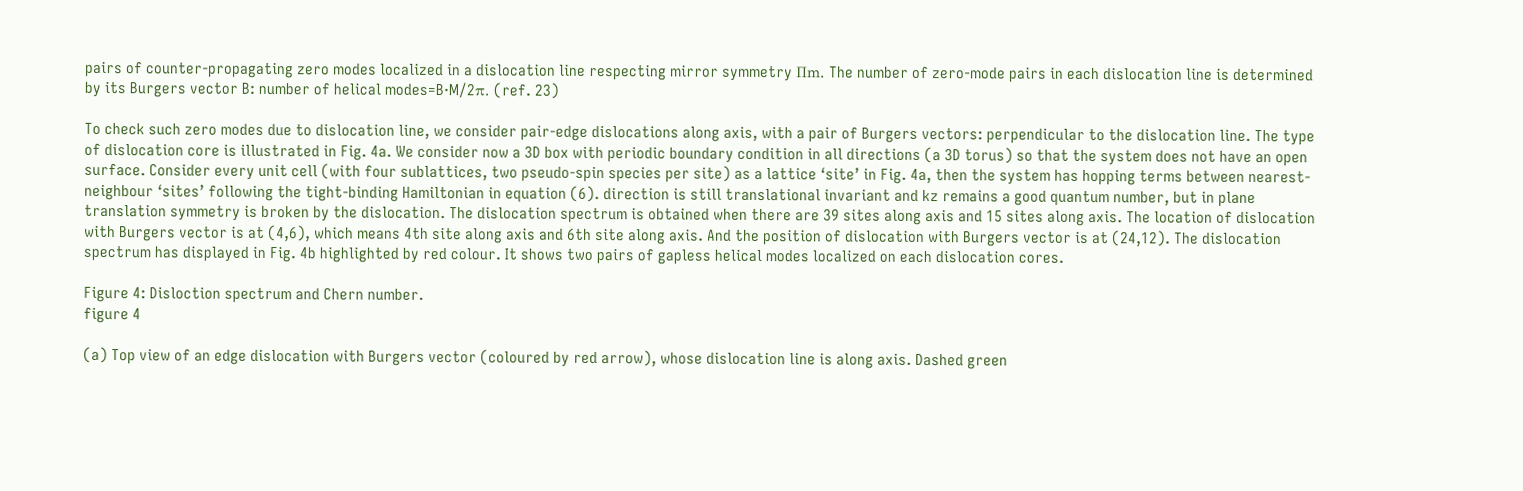pairs of counter-propagating zero modes localized in a dislocation line respecting mirror symmetry Πm. The number of zero-mode pairs in each dislocation line is determined by its Burgers vector B: number of helical modes=B·M/2π. (ref. 23)

To check such zero modes due to dislocation line, we consider pair-edge dislocations along axis, with a pair of Burgers vectors: perpendicular to the dislocation line. The type of dislocation core is illustrated in Fig. 4a. We consider now a 3D box with periodic boundary condition in all directions (a 3D torus) so that the system does not have an open surface. Consider every unit cell (with four sublattices, two pseudo-spin species per site) as a lattice ‘site’ in Fig. 4a, then the system has hopping terms between nearest-neighbour ‘sites’ following the tight-binding Hamiltonian in equation (6). direction is still translational invariant and kz remains a good quantum number, but in plane translation symmetry is broken by the dislocation. The dislocation spectrum is obtained when there are 39 sites along axis and 15 sites along axis. The location of dislocation with Burgers vector is at (4,6), which means 4th site along axis and 6th site along axis. And the position of dislocation with Burgers vector is at (24,12). The dislocation spectrum has displayed in Fig. 4b highlighted by red colour. It shows two pairs of gapless helical modes localized on each dislocation cores.

Figure 4: Disloction spectrum and Chern number.
figure 4

(a) Top view of an edge dislocation with Burgers vector (coloured by red arrow), whose dislocation line is along axis. Dashed green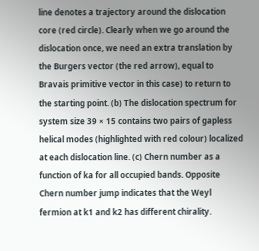line denotes a trajectory around the dislocation core (red circle). Clearly when we go around the dislocation once, we need an extra translation by the Burgers vector (the red arrow), equal to Bravais primitive vector in this case) to return to the starting point. (b) The dislocation spectrum for system size 39 × 15 contains two pairs of gapless helical modes (highlighted with red colour) localized at each dislocation line. (c) Chern number as a function of ka for all occupied bands. Opposite Chern number jump indicates that the Weyl fermion at k1 and k2 has different chirality.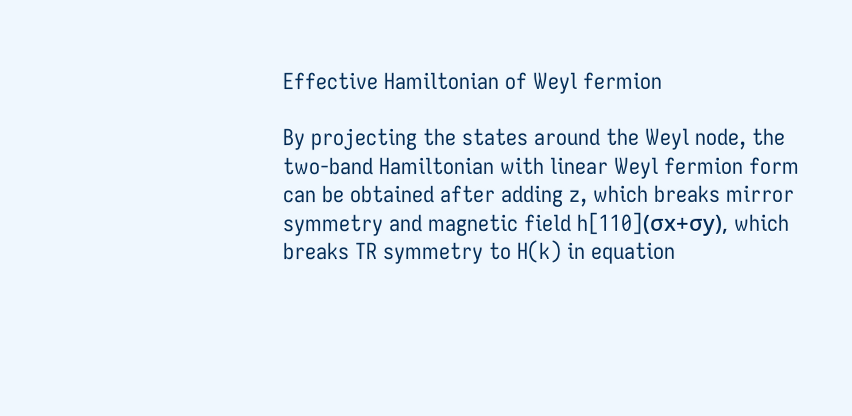Effective Hamiltonian of Weyl fermion

By projecting the states around the Weyl node, the two-band Hamiltonian with linear Weyl fermion form can be obtained after adding z, which breaks mirror symmetry and magnetic field h[110](σx+σy), which breaks TR symmetry to H(k) in equation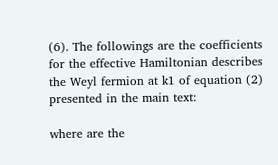(6). The followings are the coefficients for the effective Hamiltonian describes the Weyl fermion at k1 of equation (2) presented in the main text:

where are the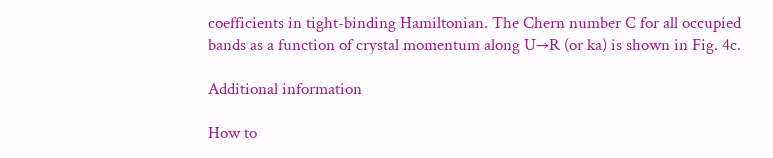coefficients in tight-binding Hamiltonian. The Chern number C for all occupied bands as a function of crystal momentum along U→R (or ka) is shown in Fig. 4c.

Additional information

How to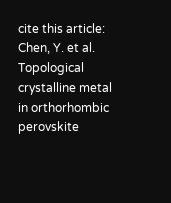cite this article: Chen, Y. et al. Topological crystalline metal in orthorhombic perovskite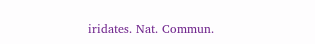iridates. Nat. Commun.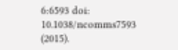6:6593 doi: 10.1038/ncomms7593 (2015).